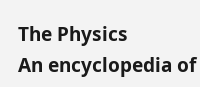The Physics
An encyclopedia of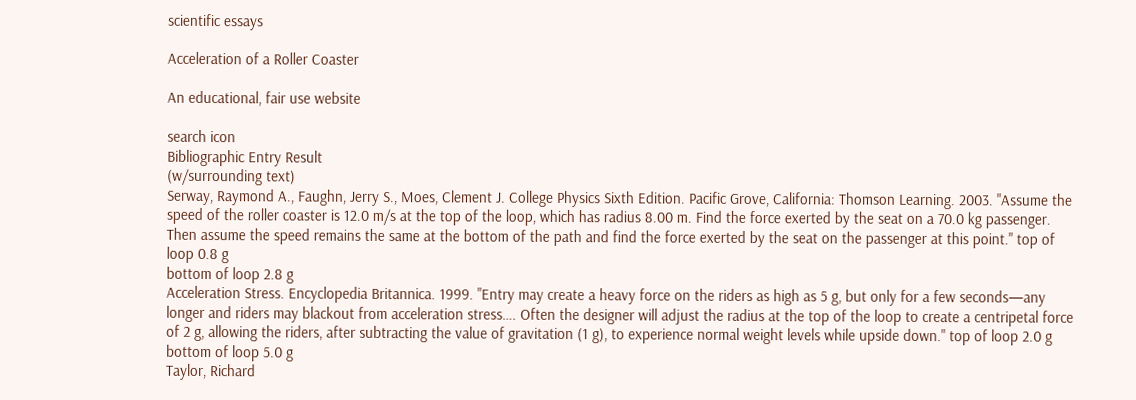scientific essays

Acceleration of a Roller Coaster

An educational, fair use website

search icon
Bibliographic Entry Result
(w/surrounding text)
Serway, Raymond A., Faughn, Jerry S., Moes, Clement J. College Physics Sixth Edition. Pacific Grove, California: Thomson Learning. 2003. "Assume the speed of the roller coaster is 12.0 m/s at the top of the loop, which has radius 8.00 m. Find the force exerted by the seat on a 70.0 kg passenger. Then assume the speed remains the same at the bottom of the path and find the force exerted by the seat on the passenger at this point." top of loop 0.8 g
bottom of loop 2.8 g
Acceleration Stress. Encyclopedia Britannica. 1999. "Entry may create a heavy force on the riders as high as 5 g, but only for a few seconds—any longer and riders may blackout from acceleration stress…. Often the designer will adjust the radius at the top of the loop to create a centripetal force of 2 g, allowing the riders, after subtracting the value of gravitation (1 g), to experience normal weight levels while upside down." top of loop 2.0 g
bottom of loop 5.0 g
Taylor, Richard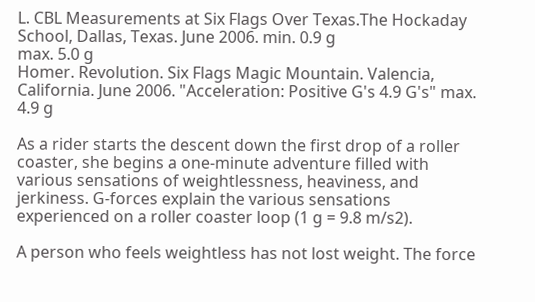L. CBL Measurements at Six Flags Over Texas.The Hockaday School, Dallas, Texas. June 2006. min. 0.9 g
max. 5.0 g
Homer. Revolution. Six Flags Magic Mountain. Valencia, California. June 2006. "Acceleration: Positive G's 4.9 G's" max. 4.9 g

As a rider starts the descent down the first drop of a roller coaster, she begins a one-minute adventure filled with various sensations of weightlessness, heaviness, and jerkiness. G-forces explain the various sensations experienced on a roller coaster loop (1 g = 9.8 m/s2).

A person who feels weightless has not lost weight. The force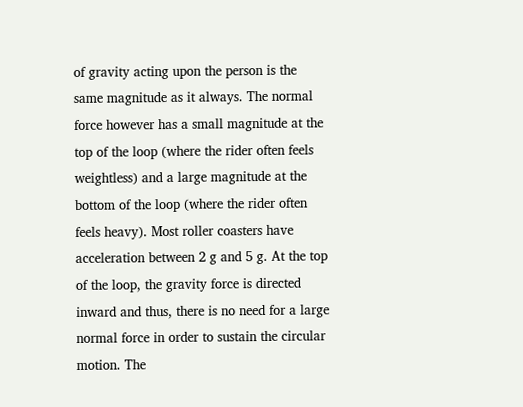of gravity acting upon the person is the same magnitude as it always. The normal force however has a small magnitude at the top of the loop (where the rider often feels weightless) and a large magnitude at the bottom of the loop (where the rider often feels heavy). Most roller coasters have acceleration between 2 g and 5 g. At the top of the loop, the gravity force is directed inward and thus, there is no need for a large normal force in order to sustain the circular motion. The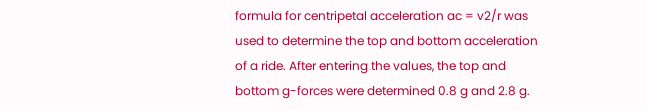formula for centripetal acceleration ac = v2/r was used to determine the top and bottom acceleration of a ride. After entering the values, the top and bottom g-forces were determined 0.8 g and 2.8 g.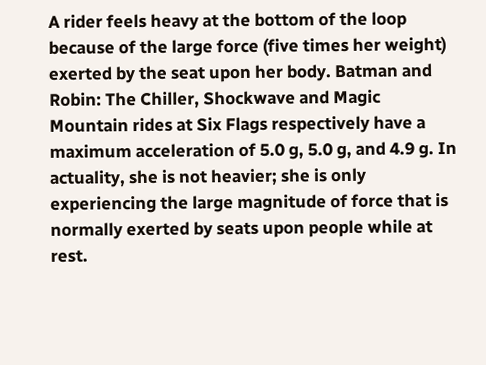A rider feels heavy at the bottom of the loop because of the large force (five times her weight) exerted by the seat upon her body. Batman and Robin: The Chiller, Shockwave and Magic Mountain rides at Six Flags respectively have a maximum acceleration of 5.0 g, 5.0 g, and 4.9 g. In actuality, she is not heavier; she is only experiencing the large magnitude of force that is normally exerted by seats upon people while at rest.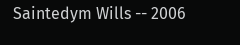Saintedym Wills -- 2006